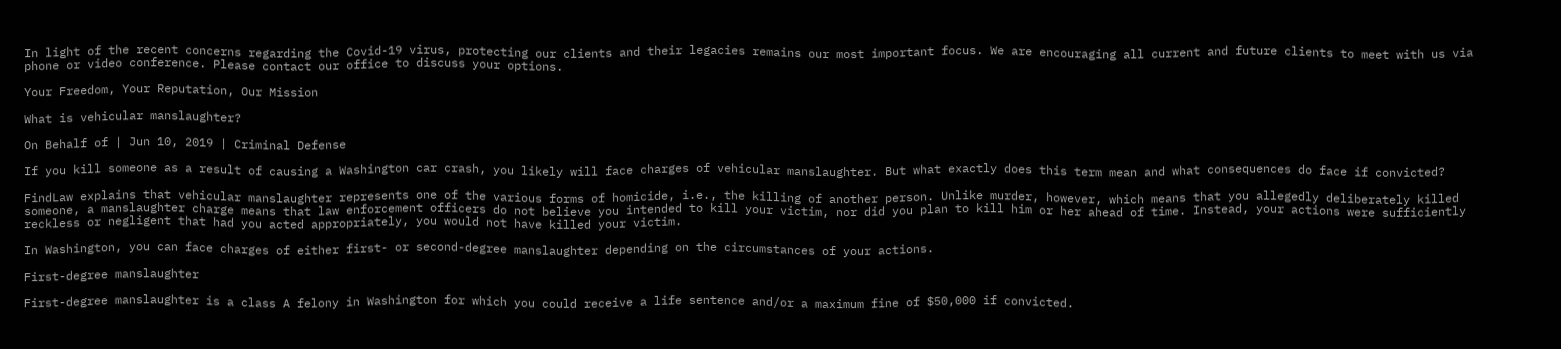In light of the recent concerns regarding the Covid-19 virus, protecting our clients and their legacies remains our most important focus. We are encouraging all current and future clients to meet with us via phone or video conference. Please contact our office to discuss your options.

Your Freedom, Your Reputation, Our Mission

What is vehicular manslaughter?

On Behalf of | Jun 10, 2019 | Criminal Defense

If you kill someone as a result of causing a Washington car crash, you likely will face charges of vehicular manslaughter. But what exactly does this term mean and what consequences do face if convicted?

FindLaw explains that vehicular manslaughter represents one of the various forms of homicide, i.e., the killing of another person. Unlike murder, however, which means that you allegedly deliberately killed someone, a manslaughter charge means that law enforcement officers do not believe you intended to kill your victim, nor did you plan to kill him or her ahead of time. Instead, your actions were sufficiently reckless or negligent that had you acted appropriately, you would not have killed your victim.

In Washington, you can face charges of either first- or second-degree manslaughter depending on the circumstances of your actions.

First-degree manslaughter

First-degree manslaughter is a class A felony in Washington for which you could receive a life sentence and/or a maximum fine of $50,000 if convicted.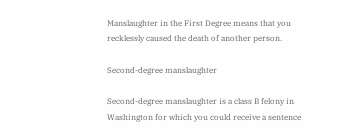Manslaughter in the First Degree means that you recklessly caused the death of another person.

Second-degree manslaughter

Second-degree manslaughter is a class B felony in Washington for which you could receive a sentence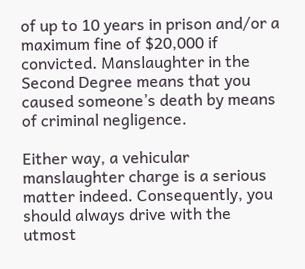of up to 10 years in prison and/or a maximum fine of $20,000 if convicted. Manslaughter in the Second Degree means that you caused someone’s death by means of criminal negligence.

Either way, a vehicular manslaughter charge is a serious matter indeed. Consequently, you should always drive with the utmost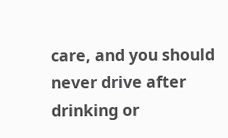care, and you should never drive after drinking or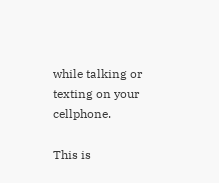while talking or texting on your cellphone.

This is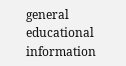general educational information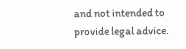and not intended to provide legal advice.